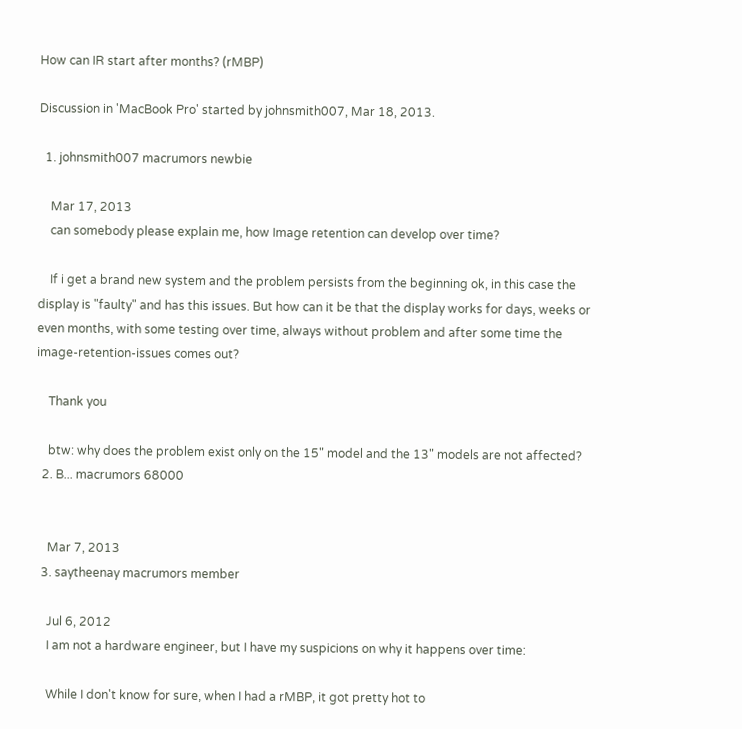How can IR start after months? (rMBP)

Discussion in 'MacBook Pro' started by johnsmith007, Mar 18, 2013.

  1. johnsmith007 macrumors newbie

    Mar 17, 2013
    can somebody please explain me, how Image retention can develop over time?

    If i get a brand new system and the problem persists from the beginning ok, in this case the display is "faulty" and has this issues. But how can it be that the display works for days, weeks or even months, with some testing over time, always without problem and after some time the image-retention-issues comes out?

    Thank you

    btw: why does the problem exist only on the 15" model and the 13" models are not affected?
  2. B... macrumors 68000


    Mar 7, 2013
  3. saytheenay macrumors member

    Jul 6, 2012
    I am not a hardware engineer, but I have my suspicions on why it happens over time:

    While I don't know for sure, when I had a rMBP, it got pretty hot to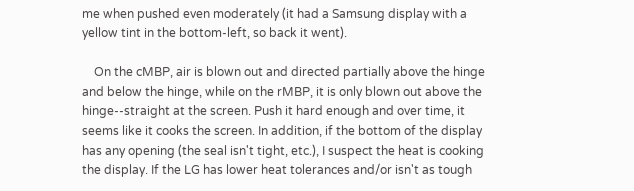me when pushed even moderately (it had a Samsung display with a yellow tint in the bottom-left, so back it went).

    On the cMBP, air is blown out and directed partially above the hinge and below the hinge, while on the rMBP, it is only blown out above the hinge--straight at the screen. Push it hard enough and over time, it seems like it cooks the screen. In addition, if the bottom of the display has any opening (the seal isn't tight, etc.), I suspect the heat is cooking the display. If the LG has lower heat tolerances and/or isn't as tough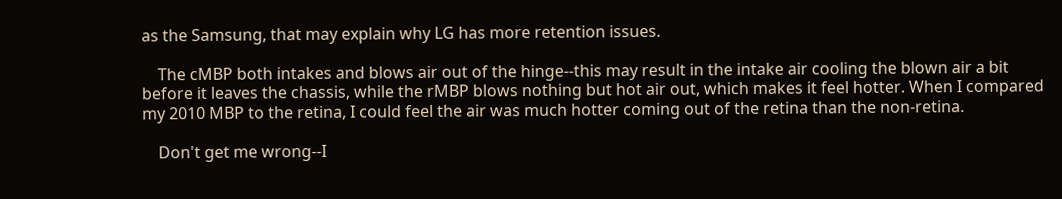as the Samsung, that may explain why LG has more retention issues.

    The cMBP both intakes and blows air out of the hinge--this may result in the intake air cooling the blown air a bit before it leaves the chassis, while the rMBP blows nothing but hot air out, which makes it feel hotter. When I compared my 2010 MBP to the retina, I could feel the air was much hotter coming out of the retina than the non-retina.

    Don't get me wrong--I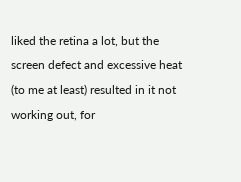liked the retina a lot, but the screen defect and excessive heat (to me at least) resulted in it not working out, for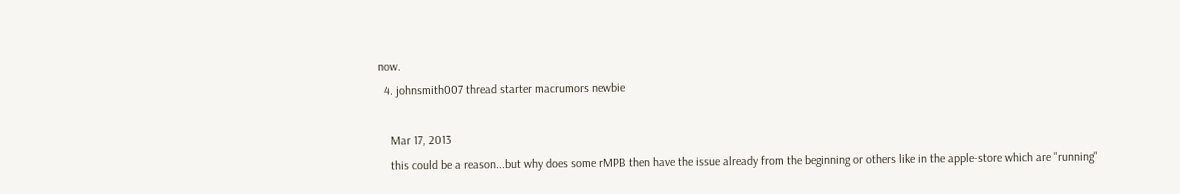now.
  4. johnsmith007 thread starter macrumors newbie

    Mar 17, 2013
    this could be a reason...but why does some rMPB then have the issue already from the beginning or others like in the apple-store which are "running"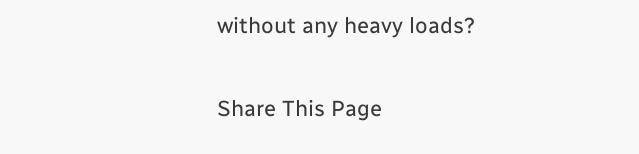without any heavy loads?

Share This Page